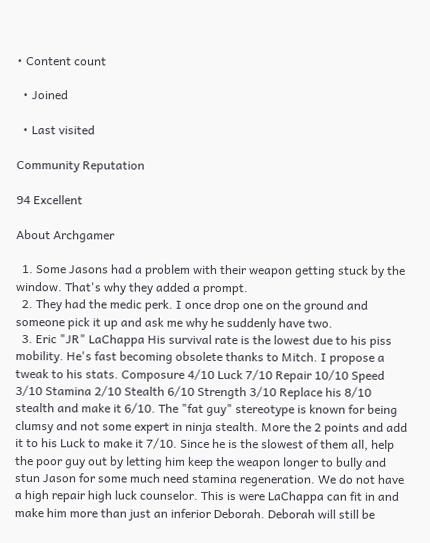• Content count

  • Joined

  • Last visited

Community Reputation

94 Excellent

About Archgamer

  1. Some Jasons had a problem with their weapon getting stuck by the window. That's why they added a prompt.
  2. They had the medic perk. I once drop one on the ground and someone pick it up and ask me why he suddenly have two.
  3. Eric "JR" LaChappa His survival rate is the lowest due to his piss mobility. He's fast becoming obsolete thanks to Mitch. I propose a tweak to his stats. Composure 4/10 Luck 7/10 Repair 10/10 Speed 3/10 Stamina 2/10 Stealth 6/10 Strength 3/10 Replace his 8/10 stealth and make it 6/10. The "fat guy" stereotype is known for being clumsy and not some expert in ninja stealth. More the 2 points and add it to his Luck to make it 7/10. Since he is the slowest of them all, help the poor guy out by letting him keep the weapon longer to bully and stun Jason for some much need stamina regeneration. We do not have a high repair high luck counselor. This is were LaChappa can fit in and make him more than just an inferior Deborah. Deborah will still be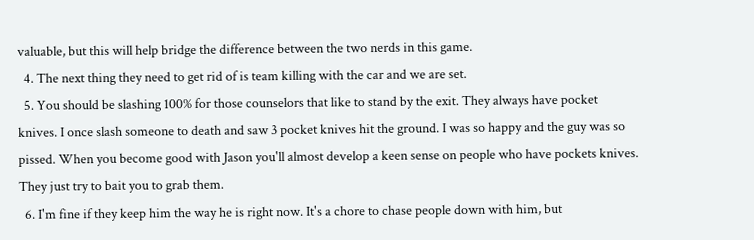valuable, but this will help bridge the difference between the two nerds in this game.
  4. The next thing they need to get rid of is team killing with the car and we are set.
  5. You should be slashing 100% for those counselors that like to stand by the exit. They always have pocket knives. I once slash someone to death and saw 3 pocket knives hit the ground. I was so happy and the guy was so pissed. When you become good with Jason you'll almost develop a keen sense on people who have pockets knives. They just try to bait you to grab them.
  6. I'm fine if they keep him the way he is right now. It's a chore to chase people down with him, but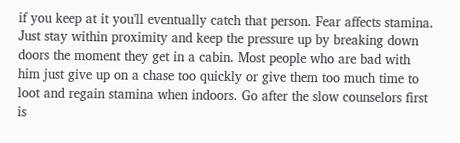if you keep at it you'll eventually catch that person. Fear affects stamina. Just stay within proximity and keep the pressure up by breaking down doors the moment they get in a cabin. Most people who are bad with him just give up on a chase too quickly or give them too much time to loot and regain stamina when indoors. Go after the slow counselors first is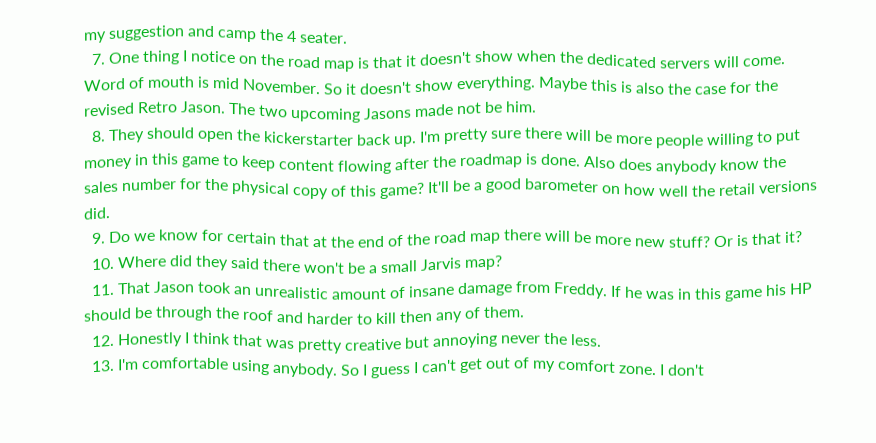my suggestion and camp the 4 seater.
  7. One thing I notice on the road map is that it doesn't show when the dedicated servers will come. Word of mouth is mid November. So it doesn't show everything. Maybe this is also the case for the revised Retro Jason. The two upcoming Jasons made not be him.
  8. They should open the kickerstarter back up. I'm pretty sure there will be more people willing to put money in this game to keep content flowing after the roadmap is done. Also does anybody know the sales number for the physical copy of this game? It'll be a good barometer on how well the retail versions did.
  9. Do we know for certain that at the end of the road map there will be more new stuff? Or is that it?
  10. Where did they said there won't be a small Jarvis map?
  11. That Jason took an unrealistic amount of insane damage from Freddy. If he was in this game his HP should be through the roof and harder to kill then any of them.
  12. Honestly I think that was pretty creative but annoying never the less.
  13. I'm comfortable using anybody. So I guess I can't get out of my comfort zone. I don't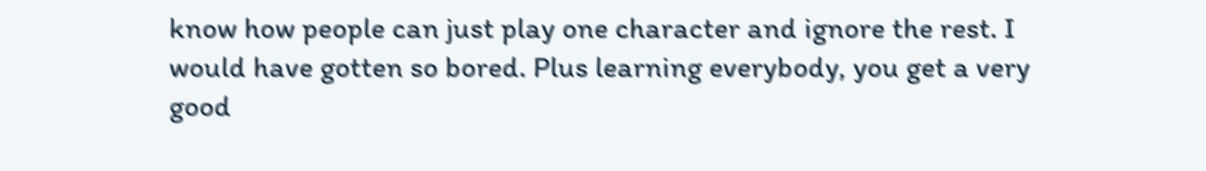know how people can just play one character and ignore the rest. I would have gotten so bored. Plus learning everybody, you get a very good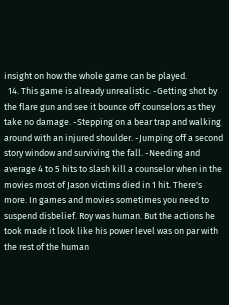insight on how the whole game can be played.
  14. This game is already unrealistic. -Getting shot by the flare gun and see it bounce off counselors as they take no damage. -Stepping on a bear trap and walking around with an injured shoulder. -Jumping off a second story window and surviving the fall. -Needing and average 4 to 5 hits to slash kill a counselor when in the movies most of Jason victims died in 1 hit. There's more. In games and movies sometimes you need to suspend disbelief. Roy was human. But the actions he took made it look like his power level was on par with the rest of the human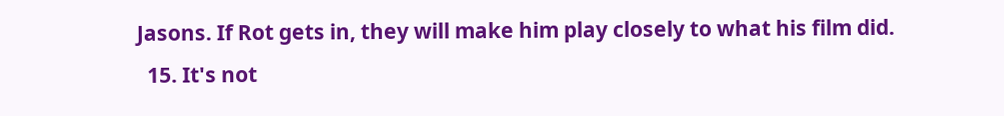Jasons. If Rot gets in, they will make him play closely to what his film did.
  15. It's not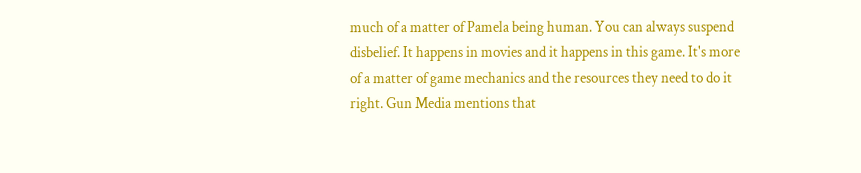much of a matter of Pamela being human. You can always suspend disbelief. It happens in movies and it happens in this game. It's more of a matter of game mechanics and the resources they need to do it right. Gun Media mentions that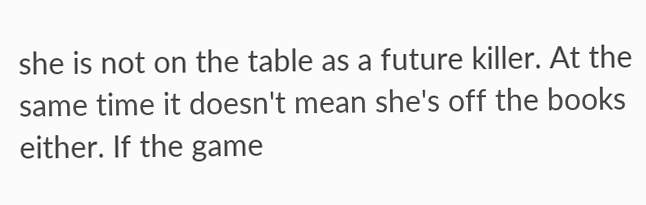she is not on the table as a future killer. At the same time it doesn't mean she's off the books either. If the game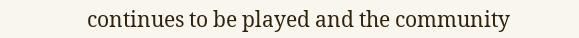continues to be played and the community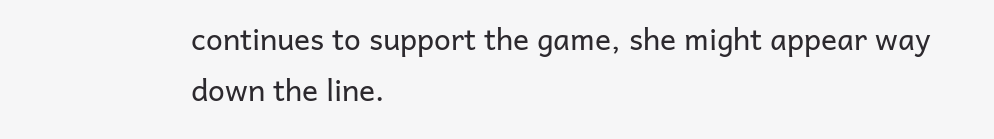continues to support the game, she might appear way down the line.